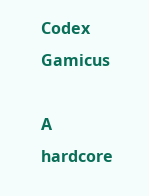Codex Gamicus

A hardcore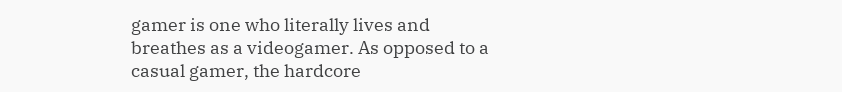gamer is one who literally lives and breathes as a videogamer. As opposed to a casual gamer, the hardcore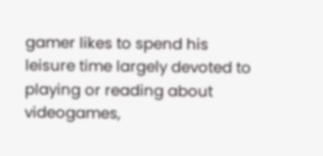gamer likes to spend his leisure time largely devoted to playing or reading about videogames,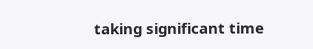taking significant time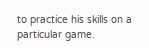to practice his skills on a particular game.